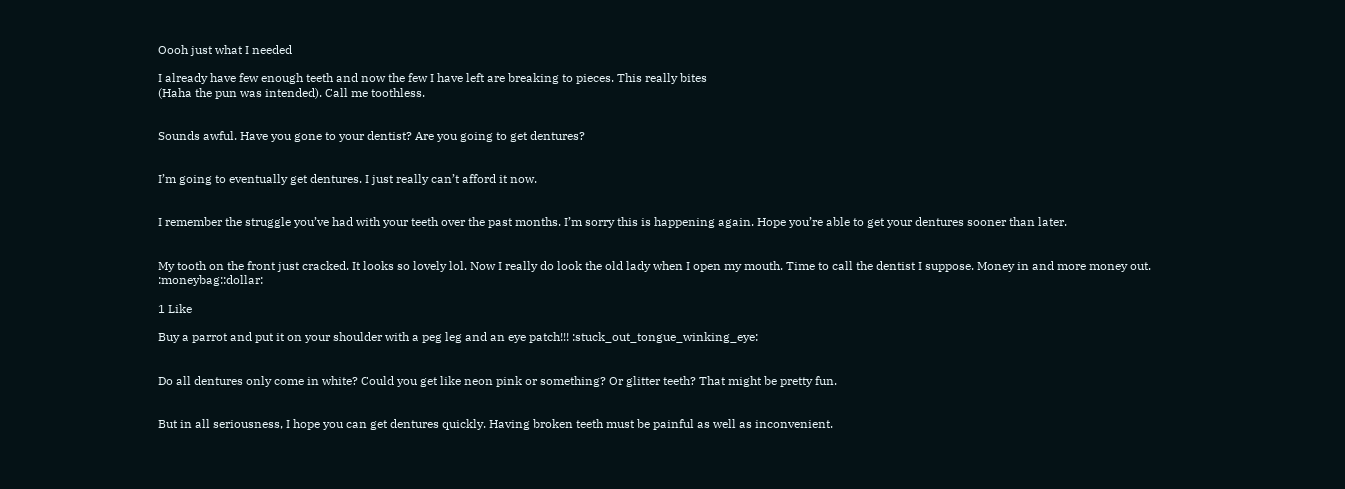Oooh just what I needed

I already have few enough teeth and now the few I have left are breaking to pieces. This really bites
(Haha the pun was intended). Call me toothless.


Sounds awful. Have you gone to your dentist? Are you going to get dentures?


I’m going to eventually get dentures. I just really can’t afford it now.


I remember the struggle you’ve had with your teeth over the past months. I’m sorry this is happening again. Hope you’re able to get your dentures sooner than later.


My tooth on the front just cracked. It looks so lovely lol. Now I really do look the old lady when I open my mouth. Time to call the dentist I suppose. Money in and more money out. :moneybag::dollar:

1 Like

Buy a parrot and put it on your shoulder with a peg leg and an eye patch!!! :stuck_out_tongue_winking_eye:


Do all dentures only come in white? Could you get like neon pink or something? Or glitter teeth? That might be pretty fun.


But in all seriousness, I hope you can get dentures quickly. Having broken teeth must be painful as well as inconvenient.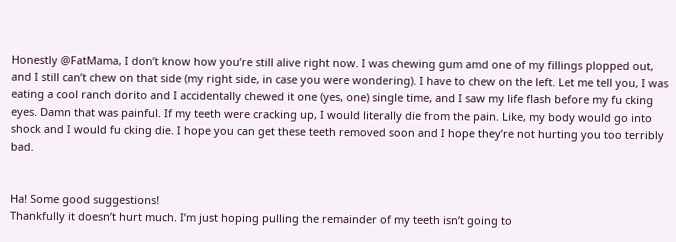Honestly @FatMama, I don’t know how you’re still alive right now. I was chewing gum amd one of my fillings plopped out, and I still can’t chew on that side (my right side, in case you were wondering). I have to chew on the left. Let me tell you, I was eating a cool ranch dorito and I accidentally chewed it one (yes, one) single time, and I saw my life flash before my fu cking eyes. Damn that was painful. If my teeth were cracking up, I would literally die from the pain. Like, my body would go into shock and I would fu cking die. I hope you can get these teeth removed soon and I hope they’re not hurting you too terribly bad.


Ha! Some good suggestions!
Thankfully it doesn’t hurt much. I’m just hoping pulling the remainder of my teeth isn’t going to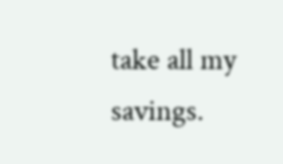take all my savings.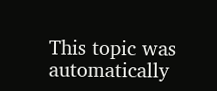This topic was automatically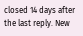closed 14 days after the last reply. New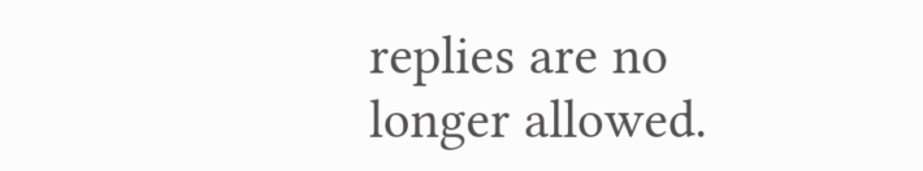replies are no longer allowed.